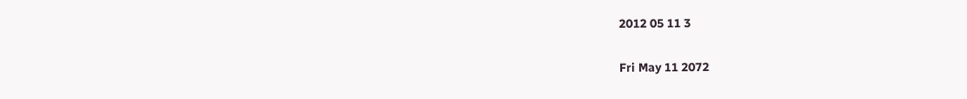2012 05 11 3

Fri May 11 2072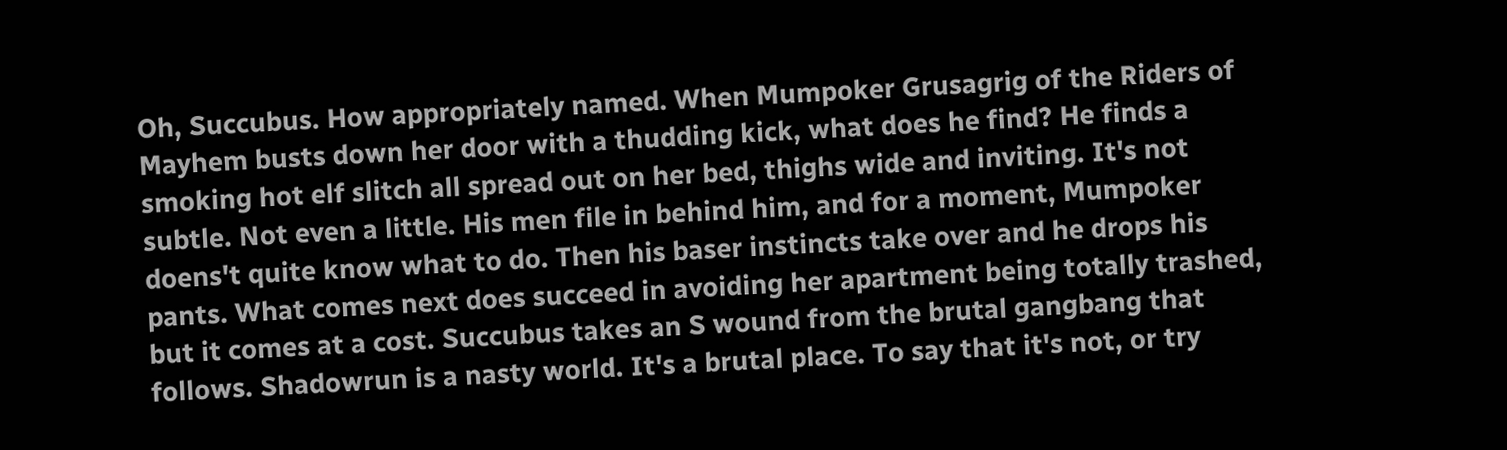Oh, Succubus. How appropriately named. When Mumpoker Grusagrig of the Riders of Mayhem busts down her door with a thudding kick, what does he find? He finds a smoking hot elf slitch all spread out on her bed, thighs wide and inviting. It's not subtle. Not even a little. His men file in behind him, and for a moment, Mumpoker doens't quite know what to do. Then his baser instincts take over and he drops his pants. What comes next does succeed in avoiding her apartment being totally trashed, but it comes at a cost. Succubus takes an S wound from the brutal gangbang that follows. Shadowrun is a nasty world. It's a brutal place. To say that it's not, or try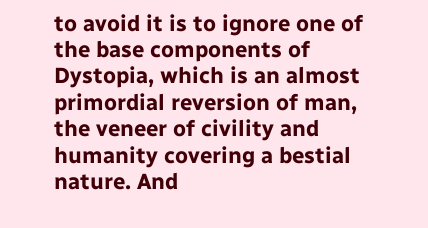to avoid it is to ignore one of the base components of Dystopia, which is an almost primordial reversion of man, the veneer of civility and humanity covering a bestial nature. And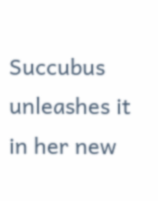Succubus unleashes it in her new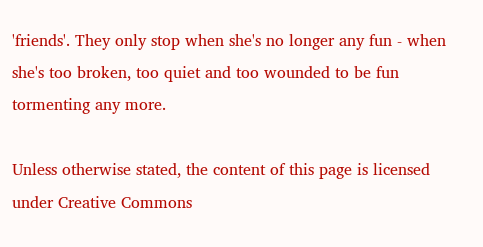'friends'. They only stop when she's no longer any fun - when she's too broken, too quiet and too wounded to be fun tormenting any more.

Unless otherwise stated, the content of this page is licensed under Creative Commons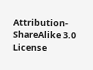Attribution-ShareAlike 3.0 License